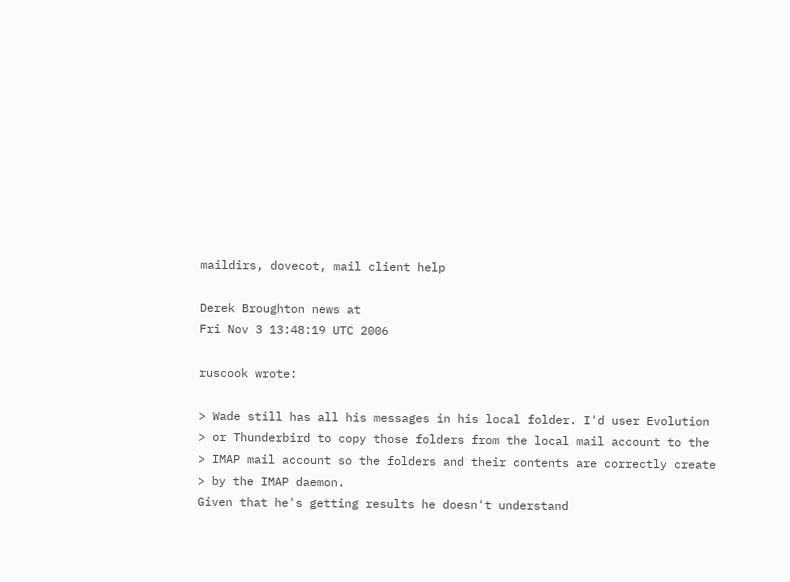maildirs, dovecot, mail client help

Derek Broughton news at
Fri Nov 3 13:48:19 UTC 2006

ruscook wrote:

> Wade still has all his messages in his local folder. I'd user Evolution
> or Thunderbird to copy those folders from the local mail account to the
> IMAP mail account so the folders and their contents are correctly create
> by the IMAP daemon.
Given that he's getting results he doesn't understand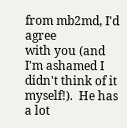from mb2md, I'd agree
with you (and I'm ashamed I didn't think of it myself!).  He has a lot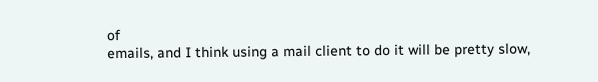of
emails, and I think using a mail client to do it will be pretty slow,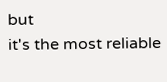but
it's the most reliable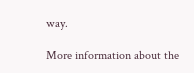way.

More information about the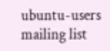ubuntu-users mailing list